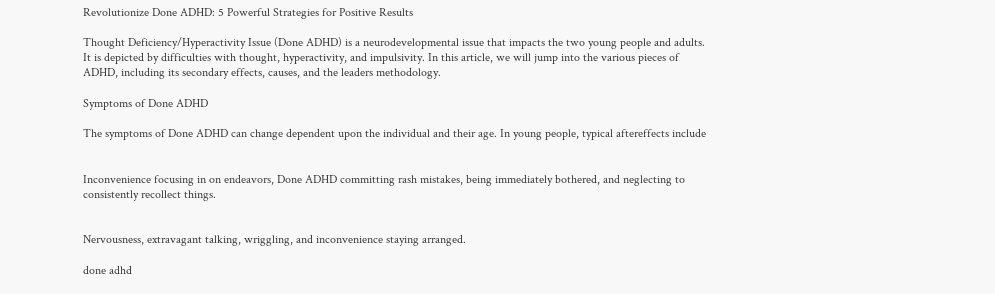Revolutionize Done ADHD: 5 Powerful Strategies for Positive Results

Thought Deficiency/Hyperactivity Issue (Done ADHD) is a neurodevelopmental issue that impacts the two young people and adults. It is depicted by difficulties with thought, hyperactivity, and impulsivity. In this article, we will jump into the various pieces of ADHD, including its secondary effects, causes, and the leaders methodology.

Symptoms of Done ADHD

The symptoms of Done ADHD can change dependent upon the individual and their age. In young people, typical aftereffects include


Inconvenience focusing in on endeavors, Done ADHD committing rash mistakes, being immediately bothered, and neglecting to consistently recollect things.


Nervousness, extravagant talking, wriggling, and inconvenience staying arranged.

done adhd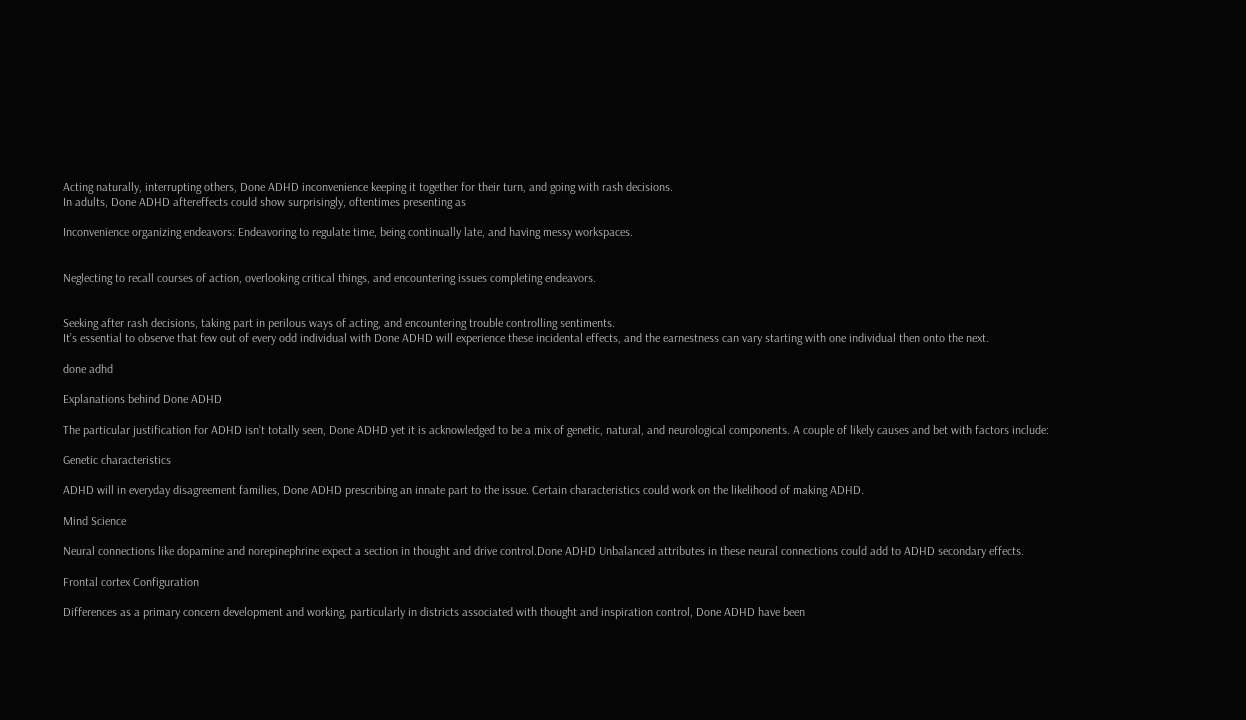Acting naturally, interrupting others, Done ADHD inconvenience keeping it together for their turn, and going with rash decisions.
In adults, Done ADHD aftereffects could show surprisingly, oftentimes presenting as

Inconvenience organizing endeavors: Endeavoring to regulate time, being continually late, and having messy workspaces.


Neglecting to recall courses of action, overlooking critical things, and encountering issues completing endeavors.


Seeking after rash decisions, taking part in perilous ways of acting, and encountering trouble controlling sentiments.
It’s essential to observe that few out of every odd individual with Done ADHD will experience these incidental effects, and the earnestness can vary starting with one individual then onto the next.

done adhd

Explanations behind Done ADHD

The particular justification for ADHD isn’t totally seen, Done ADHD yet it is acknowledged to be a mix of genetic, natural, and neurological components. A couple of likely causes and bet with factors include:

Genetic characteristics

ADHD will in everyday disagreement families, Done ADHD prescribing an innate part to the issue. Certain characteristics could work on the likelihood of making ADHD.

Mind Science

Neural connections like dopamine and norepinephrine expect a section in thought and drive control.Done ADHD Unbalanced attributes in these neural connections could add to ADHD secondary effects.

Frontal cortex Configuration

Differences as a primary concern development and working, particularly in districts associated with thought and inspiration control, Done ADHD have been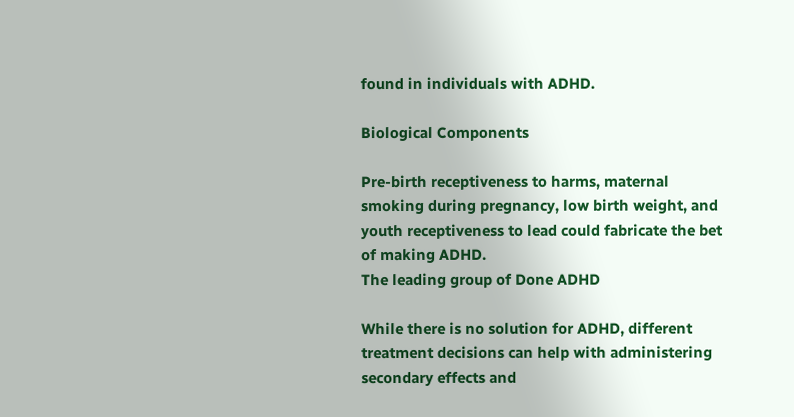found in individuals with ADHD.

Biological Components

Pre-birth receptiveness to harms, maternal smoking during pregnancy, low birth weight, and youth receptiveness to lead could fabricate the bet of making ADHD.
The leading group of Done ADHD

While there is no solution for ADHD, different treatment decisions can help with administering secondary effects and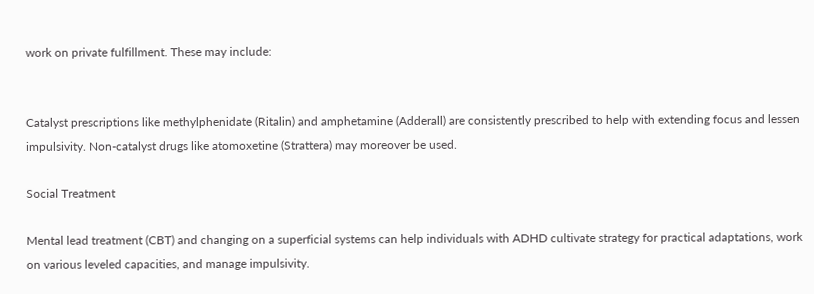work on private fulfillment. These may include:


Catalyst prescriptions like methylphenidate (Ritalin) and amphetamine (Adderall) are consistently prescribed to help with extending focus and lessen impulsivity. Non-catalyst drugs like atomoxetine (Strattera) may moreover be used.

Social Treatment

Mental lead treatment (CBT) and changing on a superficial systems can help individuals with ADHD cultivate strategy for practical adaptations, work on various leveled capacities, and manage impulsivity.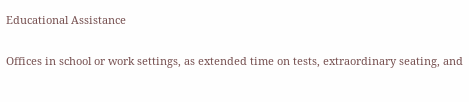Educational Assistance

Offices in school or work settings, as extended time on tests, extraordinary seating, and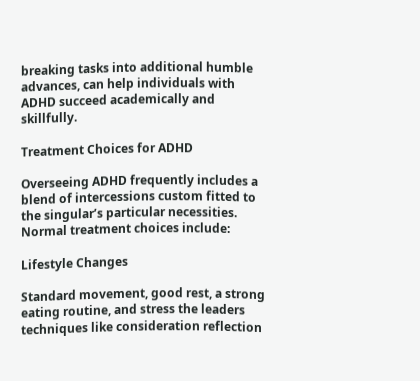breaking tasks into additional humble advances, can help individuals with ADHD succeed academically and skillfully.

Treatment Choices for ADHD

Overseeing ADHD frequently includes a blend of intercessions custom fitted to the singular’s particular necessities. Normal treatment choices include:

Lifestyle Changes

Standard movement, good rest, a strong eating routine, and stress the leaders techniques like consideration reflection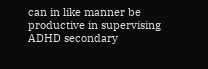can in like manner be productive in supervising ADHD secondary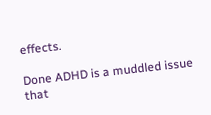effects.

Done ADHD is a muddled issue that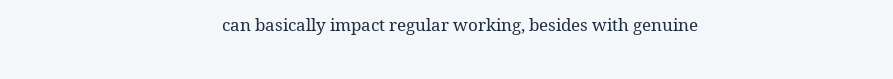can basically impact regular working, besides with genuine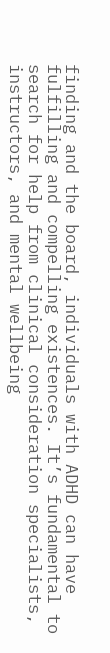finding and the board, individuals with ADHD can have fulfilling and compelling existences. It’s fundamental to search for help from clinical consideration specialists, instructors, and mental wellbeing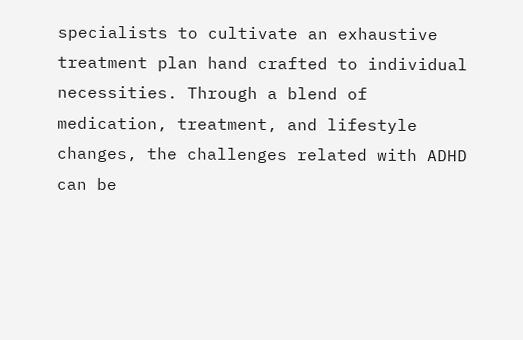specialists to cultivate an exhaustive treatment plan hand crafted to individual necessities. Through a blend of medication, treatment, and lifestyle changes, the challenges related with ADHD can be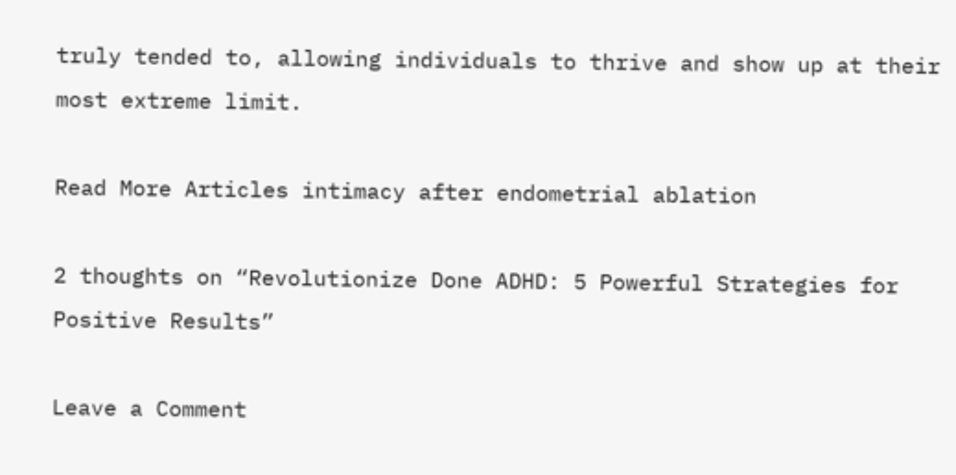truly tended to, allowing individuals to thrive and show up at their most extreme limit.

Read More Articles intimacy after endometrial ablation

2 thoughts on “Revolutionize Done ADHD: 5 Powerful Strategies for Positive Results”

Leave a Comment